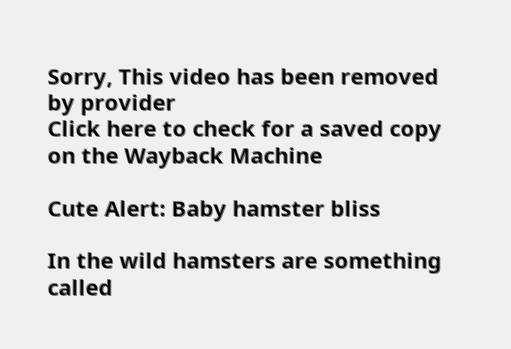Sorry, This video has been removed by provider
Click here to check for a saved copy on the Wayback Machine

Cute Alert: Baby hamster bliss

In the wild hamsters are something called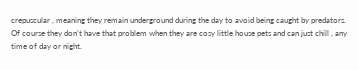crepuscular , meaning they remain underground during the day to avoid being caught by predators. Of course they don’t have that problem when they are cosy little house pets and can just chill , any time of day or night.